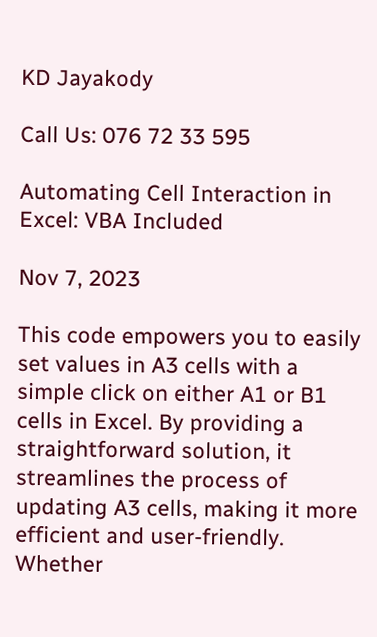KD Jayakody

Call Us: 076 72 33 595

Automating Cell Interaction in Excel: VBA Included

Nov 7, 2023

This code empowers you to easily set values in A3 cells with a simple click on either A1 or B1 cells in Excel. By providing a straightforward solution, it streamlines the process of updating A3 cells, making it more efficient and user-friendly. Whether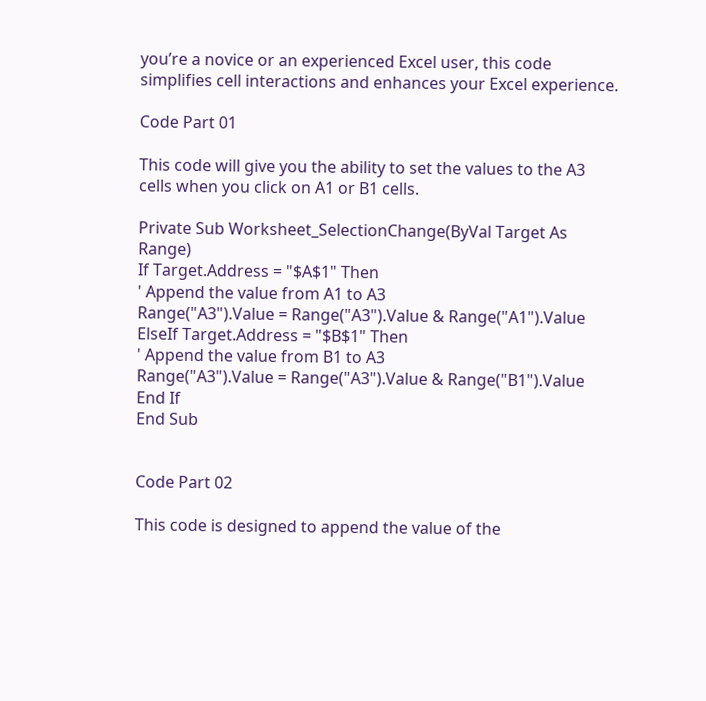you’re a novice or an experienced Excel user, this code simplifies cell interactions and enhances your Excel experience.

Code Part 01

This code will give you the ability to set the values to the A3 cells when you click on A1 or B1 cells.

Private Sub Worksheet_SelectionChange(ByVal Target As Range)
If Target.Address = "$A$1" Then
' Append the value from A1 to A3
Range("A3").Value = Range("A3").Value & Range("A1").Value
ElseIf Target.Address = "$B$1" Then
' Append the value from B1 to A3
Range("A3").Value = Range("A3").Value & Range("B1").Value
End If
End Sub


Code Part 02

This code is designed to append the value of the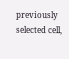previously selected cell,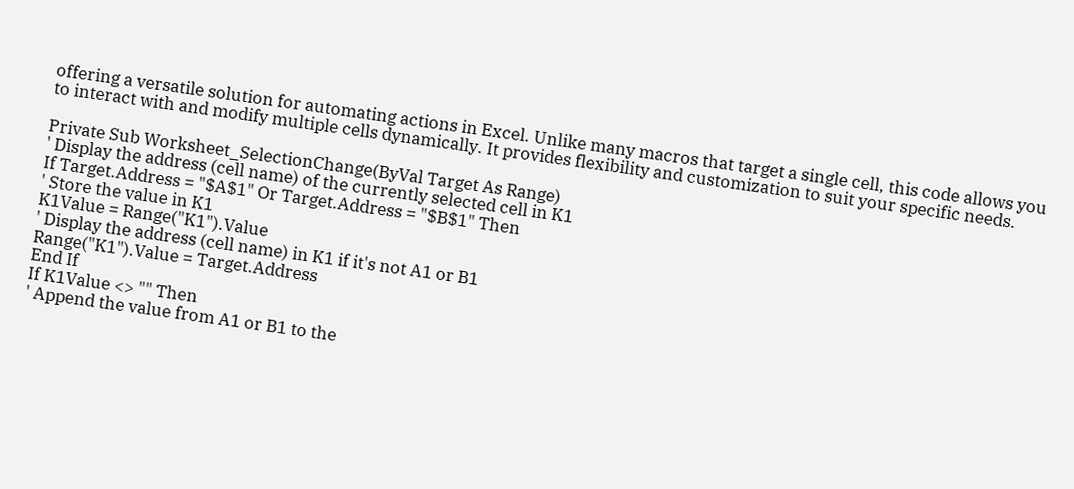offering a versatile solution for automating actions in Excel. Unlike many macros that target a single cell, this code allows you to interact with and modify multiple cells dynamically. It provides flexibility and customization to suit your specific needs.

Private Sub Worksheet_SelectionChange(ByVal Target As Range)
' Display the address (cell name) of the currently selected cell in K1
If Target.Address = "$A$1" Or Target.Address = "$B$1" Then
' Store the value in K1
K1Value = Range("K1").Value
' Display the address (cell name) in K1 if it's not A1 or B1
Range("K1").Value = Target.Address
End If
If K1Value <> "" Then
' Append the value from A1 or B1 to the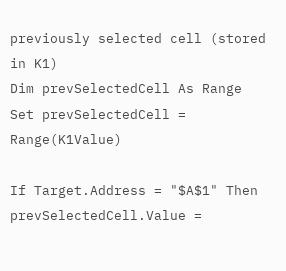previously selected cell (stored in K1)
Dim prevSelectedCell As Range
Set prevSelectedCell = Range(K1Value)

If Target.Address = "$A$1" Then
prevSelectedCell.Value =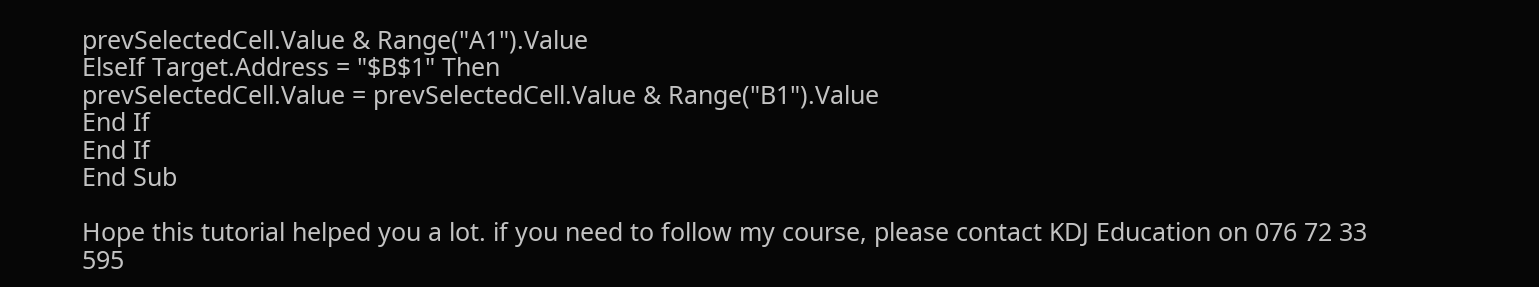prevSelectedCell.Value & Range("A1").Value
ElseIf Target.Address = "$B$1" Then
prevSelectedCell.Value = prevSelectedCell.Value & Range("B1").Value
End If
End If
End Sub

Hope this tutorial helped you a lot. if you need to follow my course, please contact KDJ Education on 076 72 33 595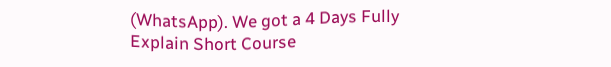(WhatsApp). We got a 4 Days Fully Explain Short Course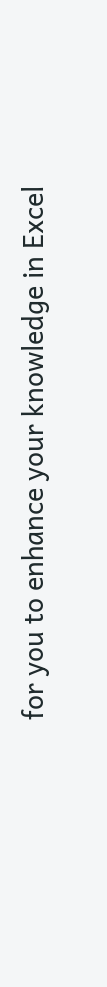for you to enhance your knowledge in Excel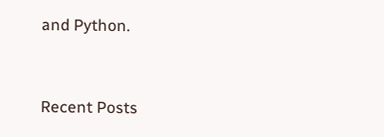and Python.


Recent Posts